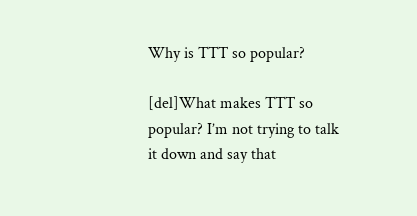Why is TTT so popular?

[del]What makes TTT so popular? I’m not trying to talk it down and say that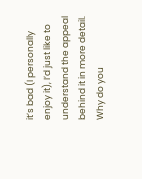it’s bad (I personally enjoy it), I’d just like to understand the appeal behind it in more detail. Why do you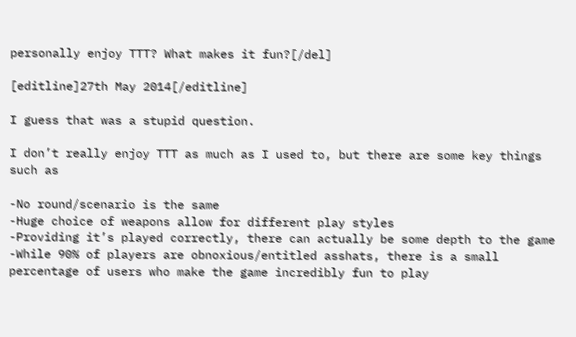personally enjoy TTT? What makes it fun?[/del]

[editline]27th May 2014[/editline]

I guess that was a stupid question.

I don’t really enjoy TTT as much as I used to, but there are some key things such as

-No round/scenario is the same
-Huge choice of weapons allow for different play styles
-Providing it’s played correctly, there can actually be some depth to the game
-While 90% of players are obnoxious/entitled asshats, there is a small percentage of users who make the game incredibly fun to play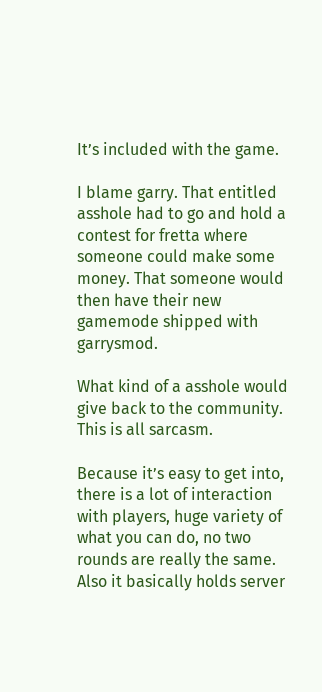It’s included with the game.

I blame garry. That entitled asshole had to go and hold a contest for fretta where someone could make some money. That someone would then have their new gamemode shipped with garrysmod.

What kind of a asshole would give back to the community.
This is all sarcasm.

Because it’s easy to get into, there is a lot of interaction with players, huge variety of what you can do, no two rounds are really the same. Also it basically holds server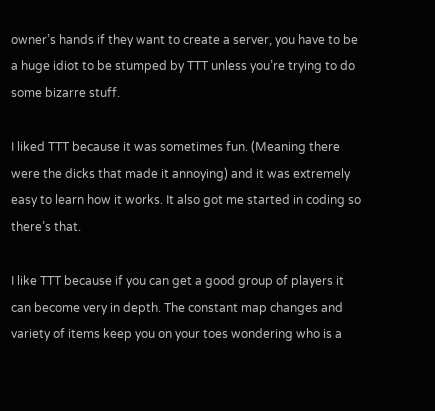owner’s hands if they want to create a server, you have to be a huge idiot to be stumped by TTT unless you’re trying to do some bizarre stuff.

I liked TTT because it was sometimes fun. (Meaning there were the dicks that made it annoying) and it was extremely easy to learn how it works. It also got me started in coding so there’s that.

I like TTT because if you can get a good group of players it can become very in depth. The constant map changes and variety of items keep you on your toes wondering who is a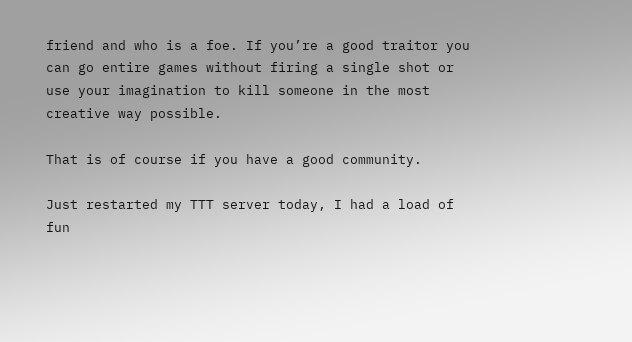friend and who is a foe. If you’re a good traitor you can go entire games without firing a single shot or use your imagination to kill someone in the most creative way possible.

That is of course if you have a good community.

Just restarted my TTT server today, I had a load of fun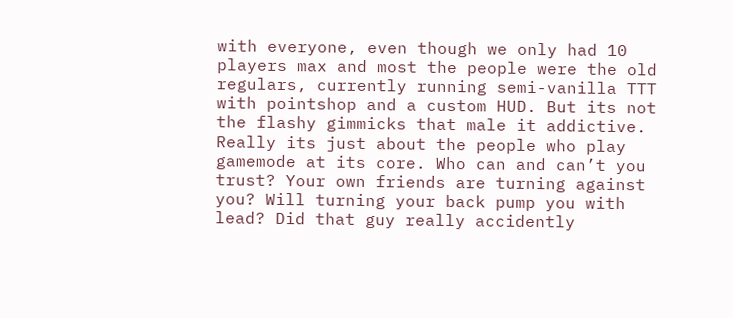with everyone, even though we only had 10 players max and most the people were the old regulars, currently running semi-vanilla TTT with pointshop and a custom HUD. But its not the flashy gimmicks that male it addictive. Really its just about the people who play gamemode at its core. Who can and can’t you trust? Your own friends are turning against you? Will turning your back pump you with lead? Did that guy really accidently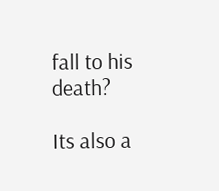fall to his death?

Its also a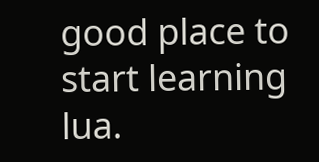good place to start learning lua.